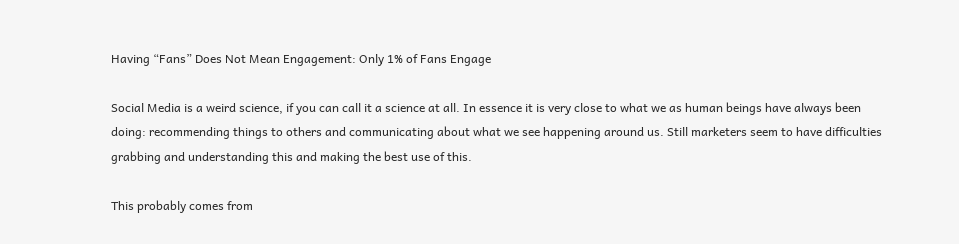Having “Fans” Does Not Mean Engagement: Only 1% of Fans Engage

Social Media is a weird science, if you can call it a science at all. In essence it is very close to what we as human beings have always been doing: recommending things to others and communicating about what we see happening around us. Still marketers seem to have difficulties grabbing and understanding this and making the best use of this.

This probably comes from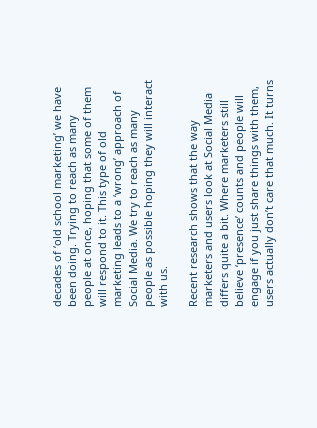decades of ‘old school marketing’ we have been doing. Trying to reach as many people at once, hoping that some of them will respond to it. This type of old marketing leads to a ‘wrong’ approach of Social Media. We try to reach as many people as possible hoping they will interact with us.

Recent research shows that the way marketers and users look at Social Media differs quite a bit. Where marketers still believe ‘presence’ counts and people will engage if you just share things with them, users actually don’t care that much. It turns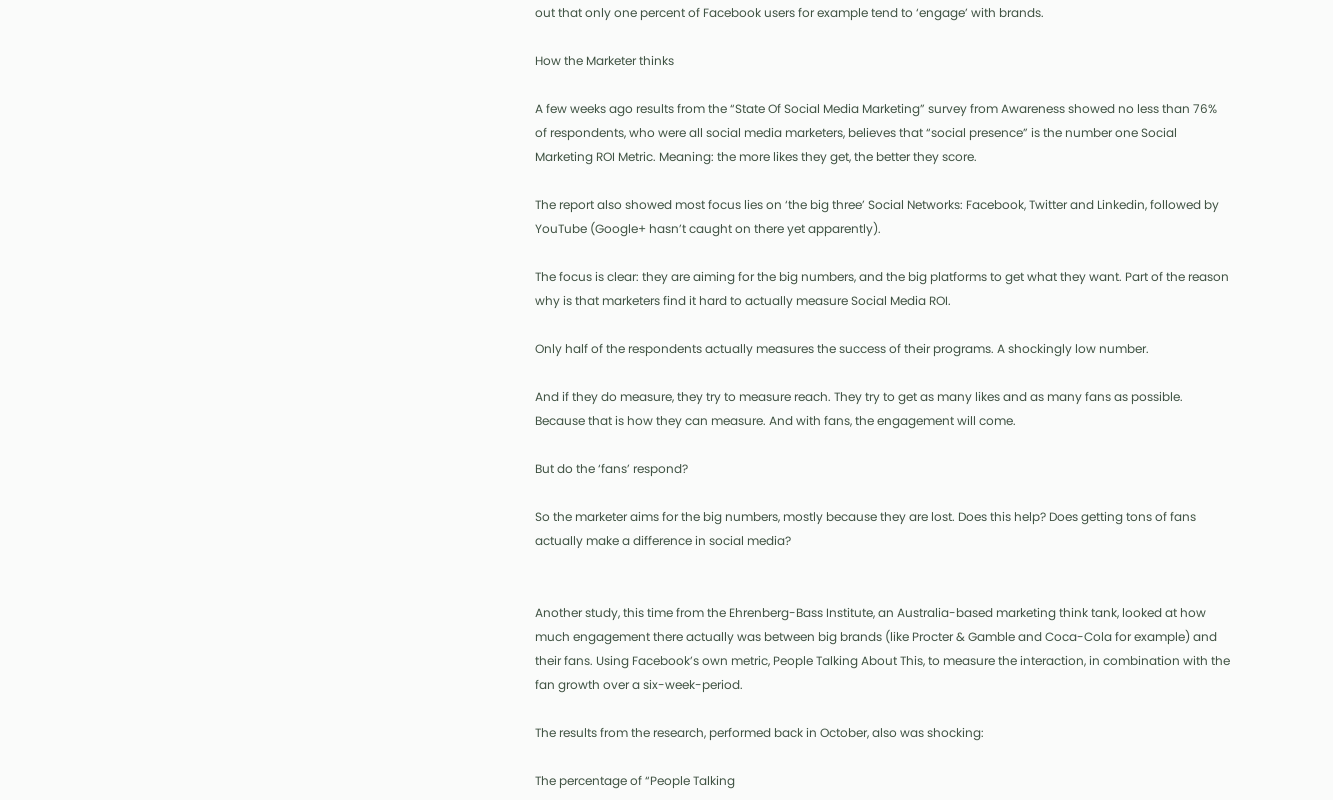out that only one percent of Facebook users for example tend to ‘engage’ with brands.

How the Marketer thinks

A few weeks ago results from the “State Of Social Media Marketing” survey from Awareness showed no less than 76% of respondents, who were all social media marketers, believes that “social presence” is the number one Social Marketing ROI Metric. Meaning: the more likes they get, the better they score.

The report also showed most focus lies on ‘the big three’ Social Networks: Facebook, Twitter and Linkedin, followed by YouTube (Google+ hasn’t caught on there yet apparently).

The focus is clear: they are aiming for the big numbers, and the big platforms to get what they want. Part of the reason why is that marketers find it hard to actually measure Social Media ROI.

Only half of the respondents actually measures the success of their programs. A shockingly low number.

And if they do measure, they try to measure reach. They try to get as many likes and as many fans as possible. Because that is how they can measure. And with fans, the engagement will come.

But do the ‘fans’ respond?

So the marketer aims for the big numbers, mostly because they are lost. Does this help? Does getting tons of fans actually make a difference in social media?


Another study, this time from the Ehrenberg-Bass Institute, an Australia-based marketing think tank, looked at how much engagement there actually was between big brands (like Procter & Gamble and Coca-Cola for example) and their fans. Using Facebook’s own metric, People Talking About This, to measure the interaction, in combination with the fan growth over a six-week-period.

The results from the research, performed back in October, also was shocking:

The percentage of “People Talking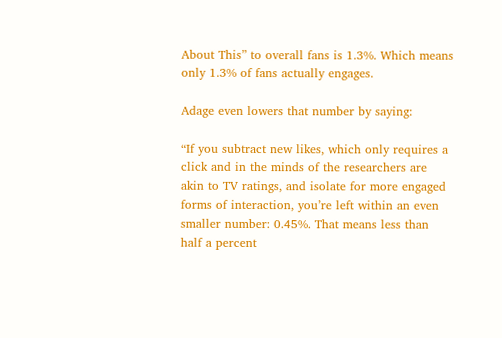About This” to overall fans is 1.3%. Which means only 1.3% of fans actually engages.

Adage even lowers that number by saying:

“If you subtract new likes, which only requires a click and in the minds of the researchers are akin to TV ratings, and isolate for more engaged forms of interaction, you’re left within an even smaller number: 0.45%. That means less than half a percent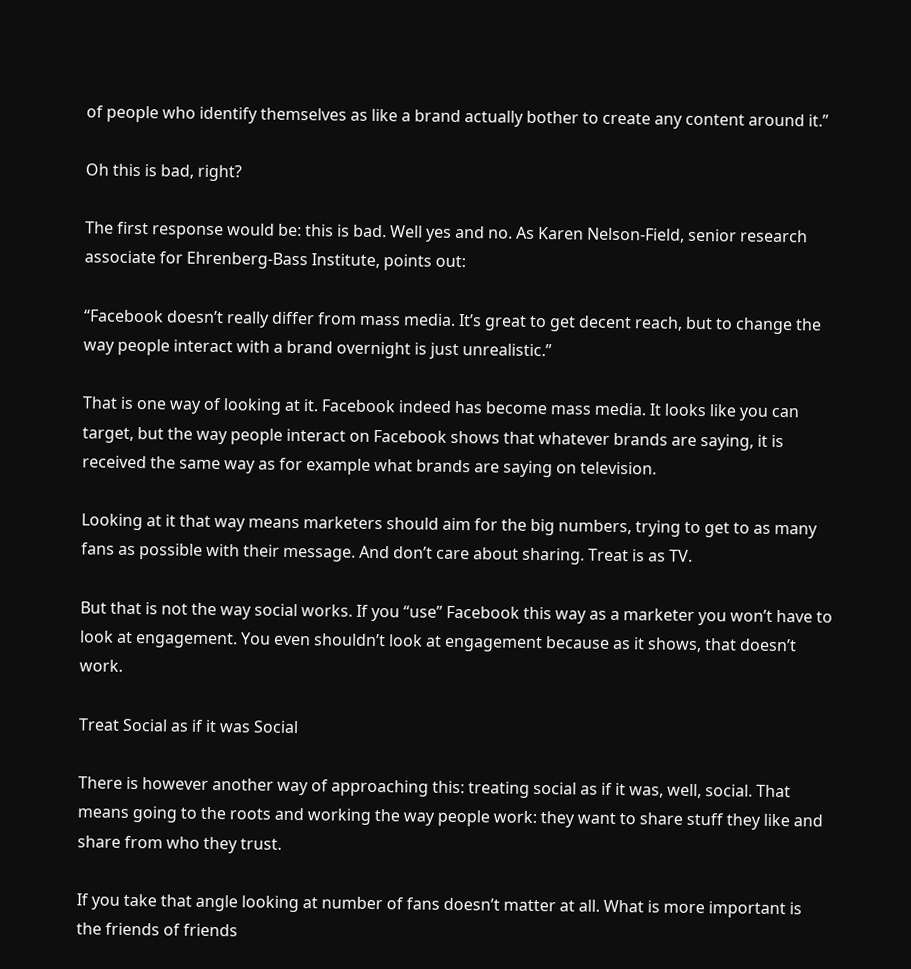of people who identify themselves as like a brand actually bother to create any content around it.”

Oh this is bad, right?

The first response would be: this is bad. Well yes and no. As Karen Nelson-Field, senior research associate for Ehrenberg-Bass Institute, points out:

“Facebook doesn’t really differ from mass media. It’s great to get decent reach, but to change the way people interact with a brand overnight is just unrealistic.”

That is one way of looking at it. Facebook indeed has become mass media. It looks like you can target, but the way people interact on Facebook shows that whatever brands are saying, it is received the same way as for example what brands are saying on television.

Looking at it that way means marketers should aim for the big numbers, trying to get to as many fans as possible with their message. And don’t care about sharing. Treat is as TV.

But that is not the way social works. If you “use” Facebook this way as a marketer you won’t have to look at engagement. You even shouldn’t look at engagement because as it shows, that doesn’t work.

Treat Social as if it was Social

There is however another way of approaching this: treating social as if it was, well, social. That means going to the roots and working the way people work: they want to share stuff they like and share from who they trust.

If you take that angle looking at number of fans doesn’t matter at all. What is more important is the friends of friends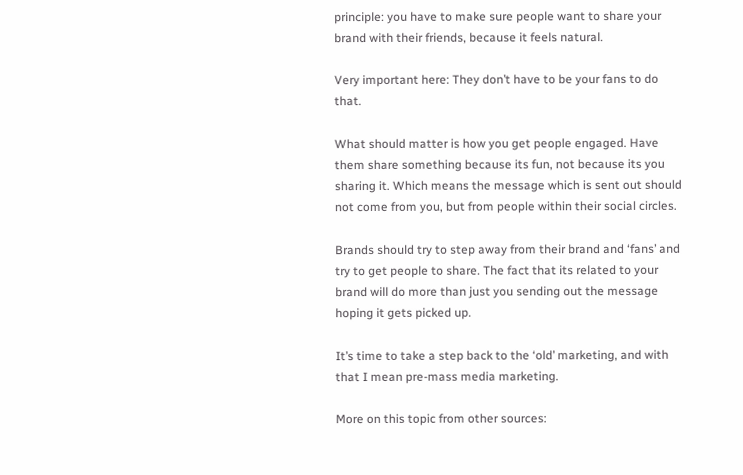principle: you have to make sure people want to share your brand with their friends, because it feels natural.

Very important here: They don’t have to be your fans to do that.

What should matter is how you get people engaged. Have them share something because its fun, not because its you sharing it. Which means the message which is sent out should not come from you, but from people within their social circles.

Brands should try to step away from their brand and ‘fans’ and try to get people to share. The fact that its related to your brand will do more than just you sending out the message hoping it gets picked up.

It’s time to take a step back to the ‘old’ marketing, and with that I mean pre-mass media marketing.

More on this topic from other sources: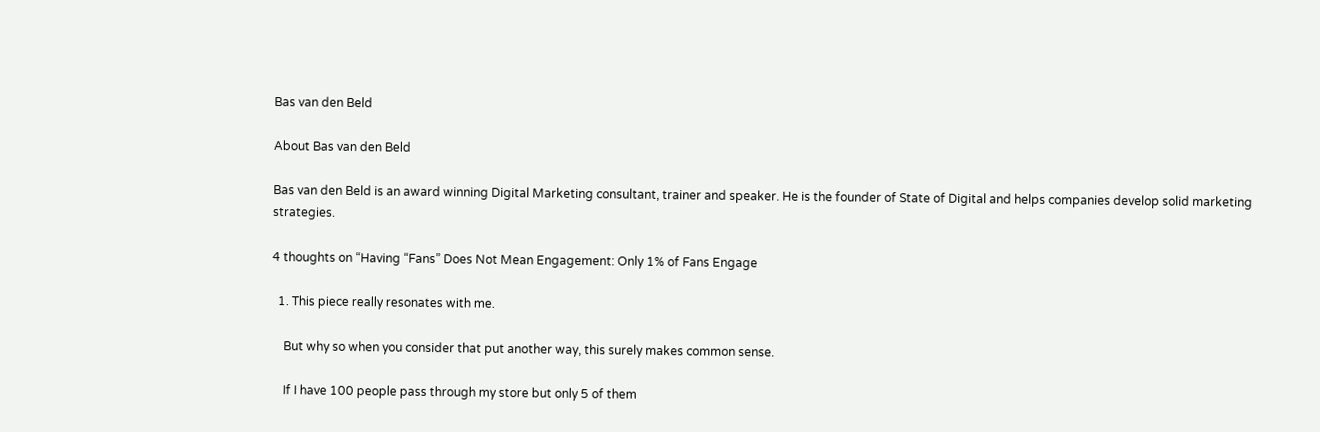Bas van den Beld

About Bas van den Beld

Bas van den Beld is an award winning Digital Marketing consultant, trainer and speaker. He is the founder of State of Digital and helps companies develop solid marketing strategies.

4 thoughts on “Having “Fans” Does Not Mean Engagement: Only 1% of Fans Engage

  1. This piece really resonates with me.

    But why so when you consider that put another way, this surely makes common sense.

    If I have 100 people pass through my store but only 5 of them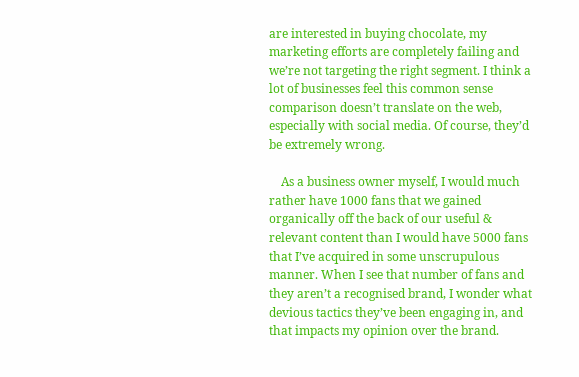are interested in buying chocolate, my marketing efforts are completely failing and we’re not targeting the right segment. I think a lot of businesses feel this common sense comparison doesn’t translate on the web, especially with social media. Of course, they’d be extremely wrong.

    As a business owner myself, I would much rather have 1000 fans that we gained organically off the back of our useful & relevant content than I would have 5000 fans that I’ve acquired in some unscrupulous manner. When I see that number of fans and they aren’t a recognised brand, I wonder what devious tactics they’ve been engaging in, and that impacts my opinion over the brand.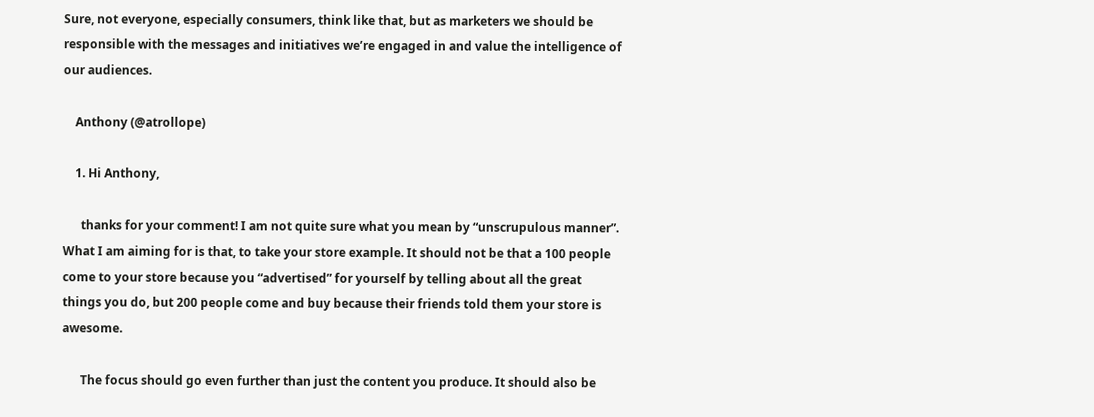Sure, not everyone, especially consumers, think like that, but as marketers we should be responsible with the messages and initiatives we’re engaged in and value the intelligence of our audiences.

    Anthony (@atrollope)

    1. Hi Anthony,

      thanks for your comment! I am not quite sure what you mean by “unscrupulous manner”. What I am aiming for is that, to take your store example. It should not be that a 100 people come to your store because you “advertised” for yourself by telling about all the great things you do, but 200 people come and buy because their friends told them your store is awesome.

      The focus should go even further than just the content you produce. It should also be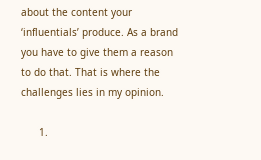about the content your ‘influentials’ produce. As a brand you have to give them a reason to do that. That is where the challenges lies in my opinion.

      1.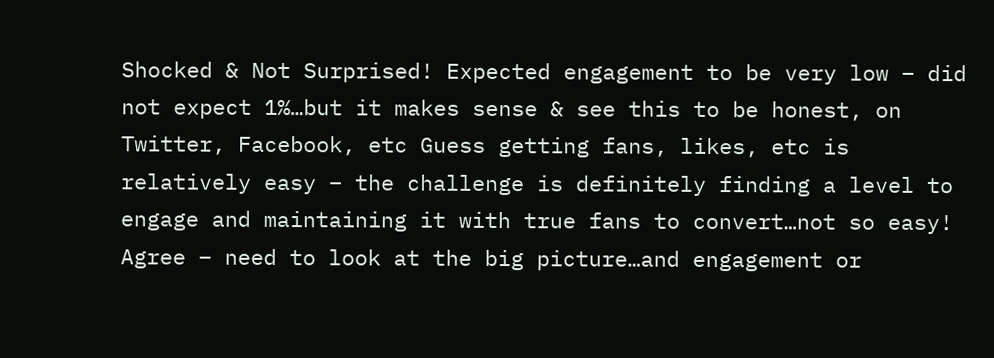Shocked & Not Surprised! Expected engagement to be very low – did not expect 1%…but it makes sense & see this to be honest, on Twitter, Facebook, etc Guess getting fans, likes, etc is relatively easy – the challenge is definitely finding a level to engage and maintaining it with true fans to convert…not so easy! Agree – need to look at the big picture…and engagement or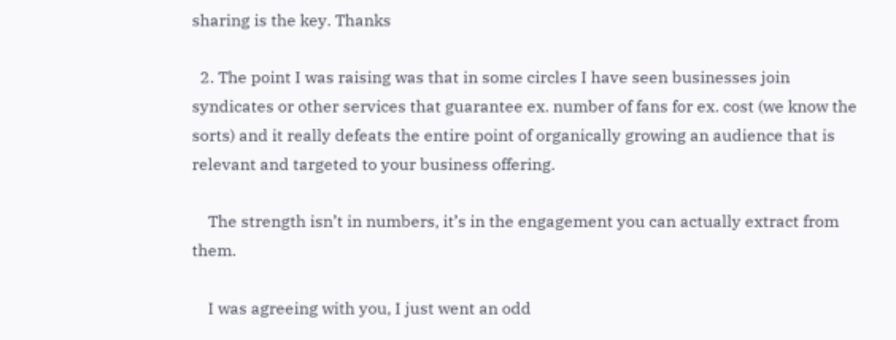sharing is the key. Thanks

  2. The point I was raising was that in some circles I have seen businesses join syndicates or other services that guarantee ex. number of fans for ex. cost (we know the sorts) and it really defeats the entire point of organically growing an audience that is relevant and targeted to your business offering.

    The strength isn’t in numbers, it’s in the engagement you can actually extract from them.

    I was agreeing with you, I just went an odd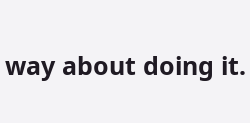way about doing it.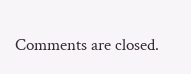Comments are closed.